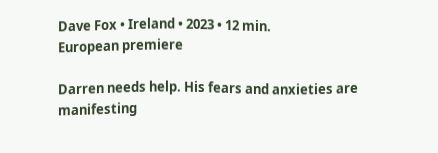Dave Fox • Ireland • 2023 • 12 min.
European premiere

Darren needs help. His fears and anxieties are manifesting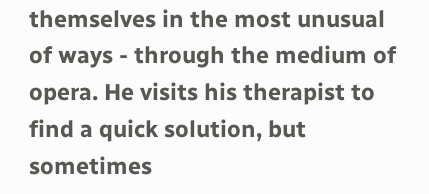themselves in the most unusual of ways - through the medium of opera. He visits his therapist to find a quick solution, but sometimes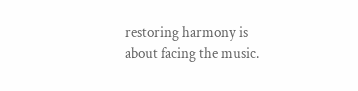restoring harmony is about facing the music.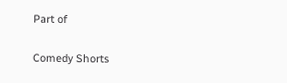Part of

Comedy Shorts